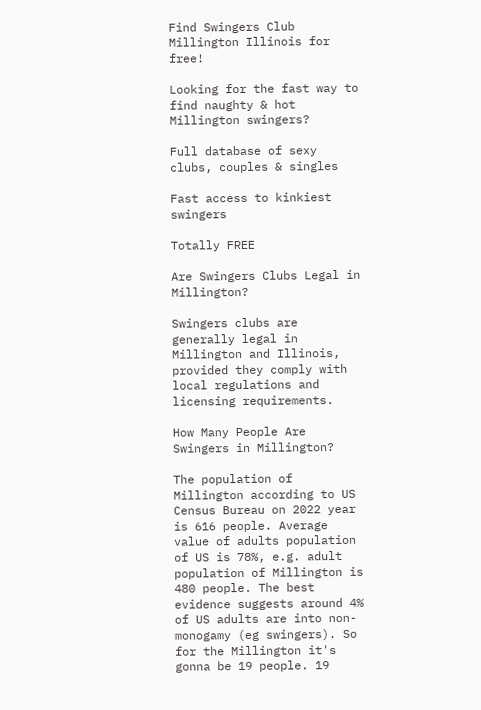Find Swingers Club
Millington Illinois for free!

Looking for the fast way to find naughty & hot Millington swingers?

Full database of sexy clubs, couples & singles

Fast access to kinkiest swingers

Totally FREE

Are Swingers Clubs Legal in Millington?

Swingers clubs are generally legal in Millington and Illinois, provided they comply with local regulations and licensing requirements.

How Many People Are Swingers in Millington?

The population of Millington according to US Census Bureau on 2022 year is 616 people. Average value of adults population of US is 78%, e.g. adult population of Millington is 480 people. The best evidence suggests around 4% of US adults are into non-monogamy (eg swingers). So for the Millington it's gonna be 19 people. 19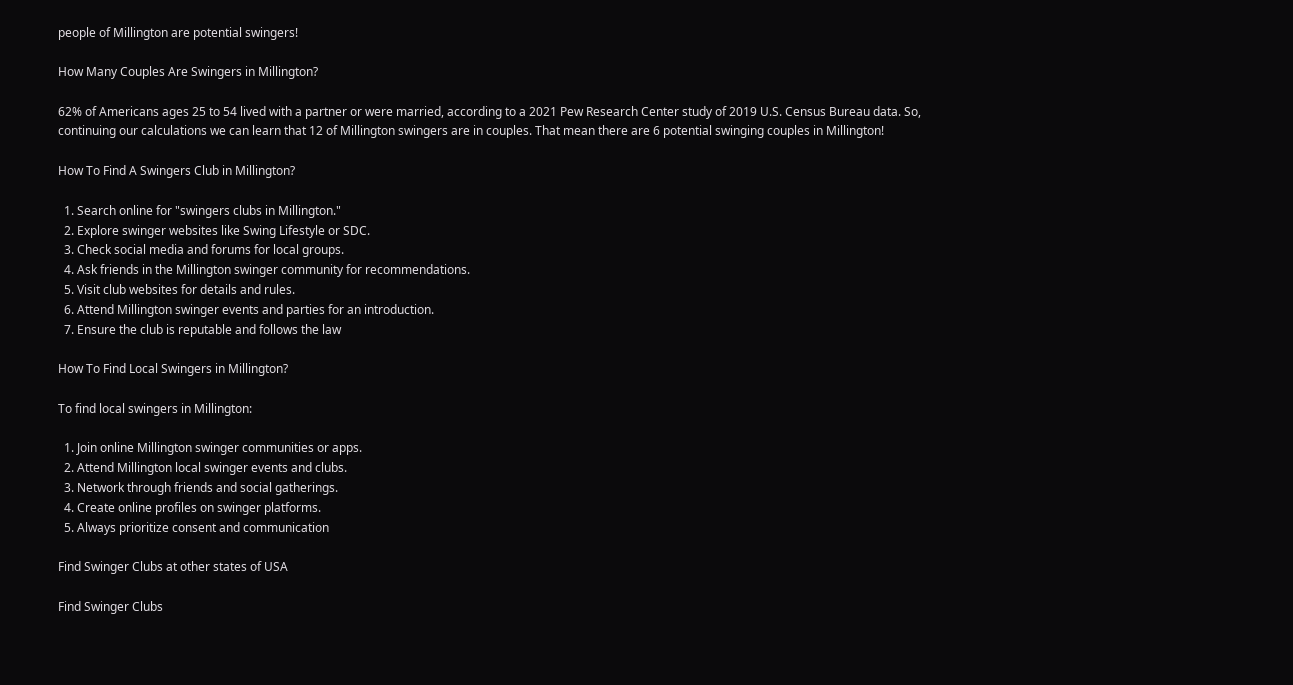people of Millington are potential swingers!

How Many Couples Are Swingers in Millington?

62% of Americans ages 25 to 54 lived with a partner or were married, according to a 2021 Pew Research Center study of 2019 U.S. Census Bureau data. So, continuing our calculations we can learn that 12 of Millington swingers are in couples. That mean there are 6 potential swinging couples in Millington!

How To Find A Swingers Club in Millington?

  1. Search online for "swingers clubs in Millington."
  2. Explore swinger websites like Swing Lifestyle or SDC.
  3. Check social media and forums for local groups.
  4. Ask friends in the Millington swinger community for recommendations.
  5. Visit club websites for details and rules.
  6. Attend Millington swinger events and parties for an introduction.
  7. Ensure the club is reputable and follows the law

How To Find Local Swingers in Millington?

To find local swingers in Millington:

  1. Join online Millington swinger communities or apps.
  2. Attend Millington local swinger events and clubs.
  3. Network through friends and social gatherings.
  4. Create online profiles on swinger platforms.
  5. Always prioritize consent and communication

Find Swinger Clubs at other states of USA

Find Swinger Clubs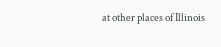at other places of Illinois